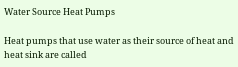Water Source Heat Pumps

Heat pumps that use water as their source of heat and heat sink are called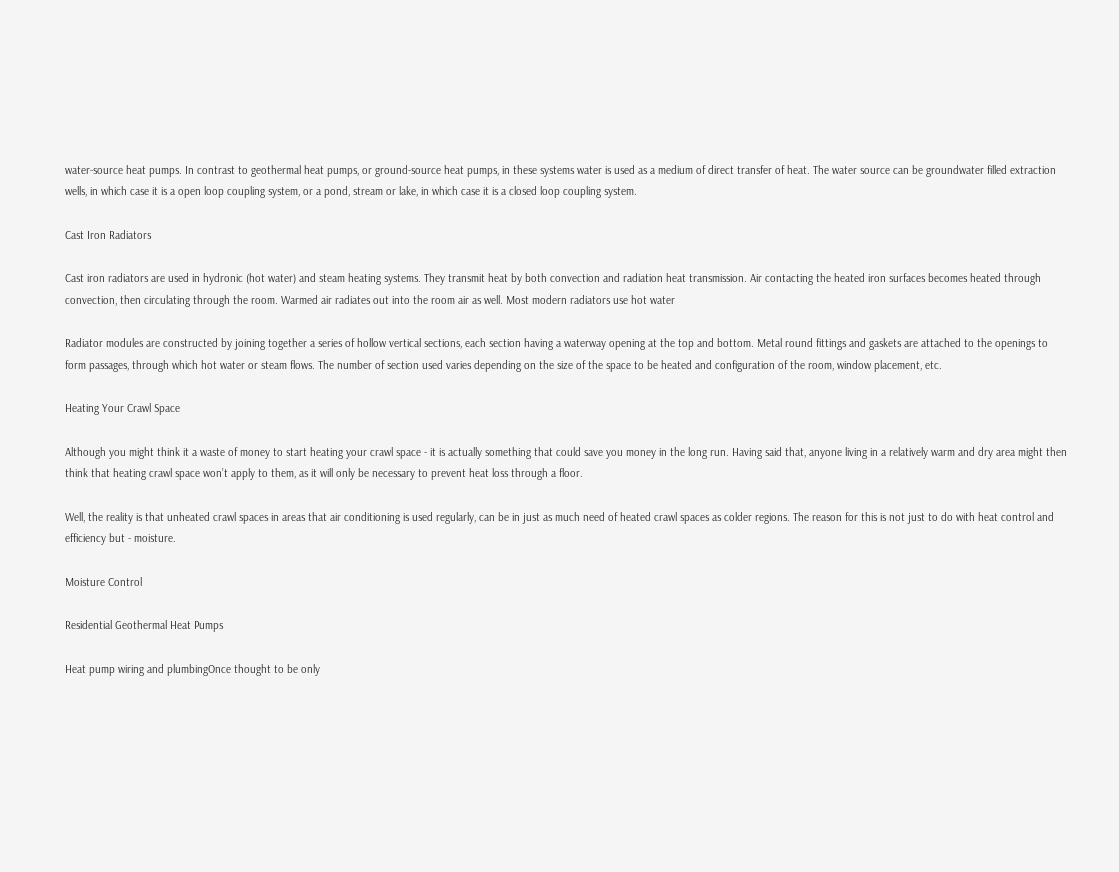water-source heat pumps. In contrast to geothermal heat pumps, or ground-source heat pumps, in these systems water is used as a medium of direct transfer of heat. The water source can be groundwater filled extraction wells, in which case it is a open loop coupling system, or a pond, stream or lake, in which case it is a closed loop coupling system.

Cast Iron Radiators

Cast iron radiators are used in hydronic (hot water) and steam heating systems. They transmit heat by both convection and radiation heat transmission. Air contacting the heated iron surfaces becomes heated through convection, then circulating through the room. Warmed air radiates out into the room air as well. Most modern radiators use hot water

Radiator modules are constructed by joining together a series of hollow vertical sections, each section having a waterway opening at the top and bottom. Metal round fittings and gaskets are attached to the openings to form passages, through which hot water or steam flows. The number of section used varies depending on the size of the space to be heated and configuration of the room, window placement, etc.

Heating Your Crawl Space

Although you might think it a waste of money to start heating your crawl space - it is actually something that could save you money in the long run. Having said that, anyone living in a relatively warm and dry area might then think that heating crawl space won’t apply to them, as it will only be necessary to prevent heat loss through a floor.

Well, the reality is that unheated crawl spaces in areas that air conditioning is used regularly, can be in just as much need of heated crawl spaces as colder regions. The reason for this is not just to do with heat control and efficiency but - moisture.

Moisture Control

Residential Geothermal Heat Pumps

Heat pump wiring and plumbingOnce thought to be only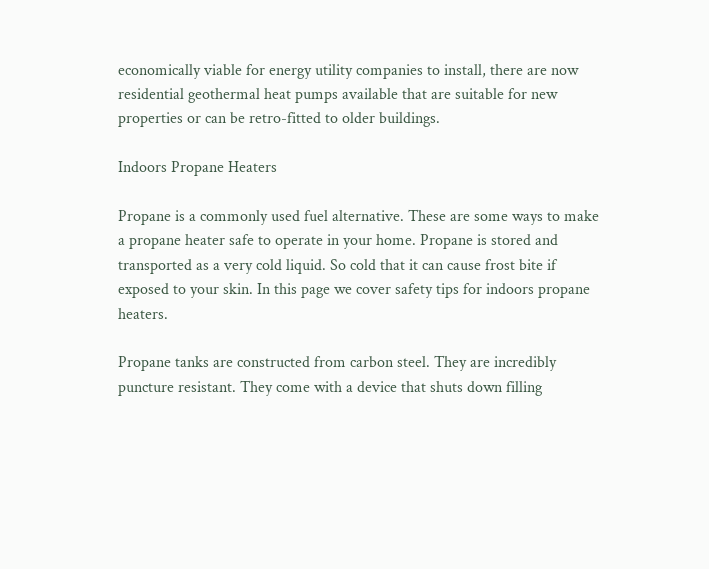economically viable for energy utility companies to install, there are now residential geothermal heat pumps available that are suitable for new properties or can be retro-fitted to older buildings.

Indoors Propane Heaters

Propane is a commonly used fuel alternative. These are some ways to make a propane heater safe to operate in your home. Propane is stored and transported as a very cold liquid. So cold that it can cause frost bite if exposed to your skin. In this page we cover safety tips for indoors propane heaters.

Propane tanks are constructed from carbon steel. They are incredibly puncture resistant. They come with a device that shuts down filling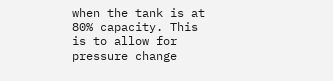when the tank is at 80% capacity. This is to allow for pressure change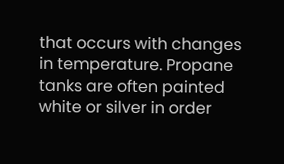that occurs with changes in temperature. Propane tanks are often painted white or silver in order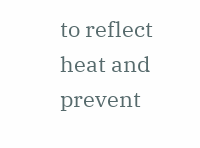to reflect heat and prevent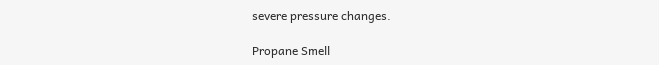severe pressure changes.

Propane Smell